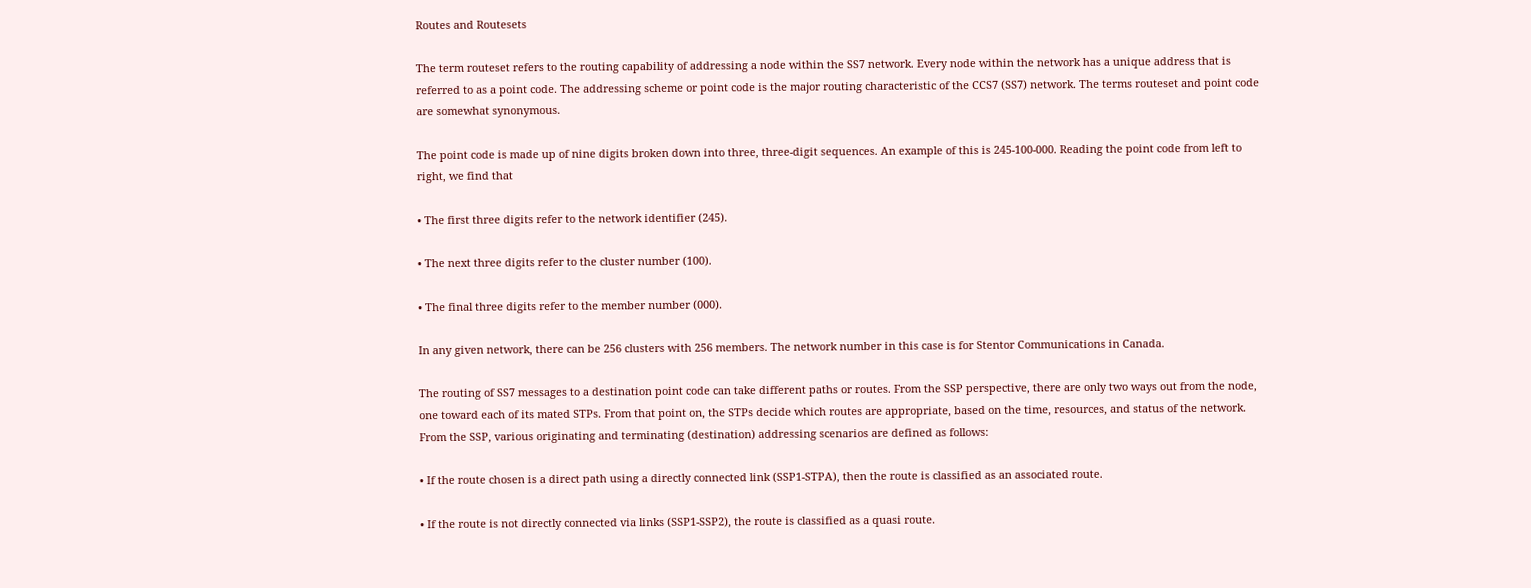Routes and Routesets

The term routeset refers to the routing capability of addressing a node within the SS7 network. Every node within the network has a unique address that is referred to as a point code. The addressing scheme or point code is the major routing characteristic of the CCS7 (SS7) network. The terms routeset and point code are somewhat synonymous.

The point code is made up of nine digits broken down into three, three-digit sequences. An example of this is 245-100-000. Reading the point code from left to right, we find that

• The first three digits refer to the network identifier (245).

• The next three digits refer to the cluster number (100).

• The final three digits refer to the member number (000).

In any given network, there can be 256 clusters with 256 members. The network number in this case is for Stentor Communications in Canada.

The routing of SS7 messages to a destination point code can take different paths or routes. From the SSP perspective, there are only two ways out from the node, one toward each of its mated STPs. From that point on, the STPs decide which routes are appropriate, based on the time, resources, and status of the network. From the SSP, various originating and terminating (destination) addressing scenarios are defined as follows:

• If the route chosen is a direct path using a directly connected link (SSP1-STPA), then the route is classified as an associated route.

• If the route is not directly connected via links (SSP1-SSP2), the route is classified as a quasi route.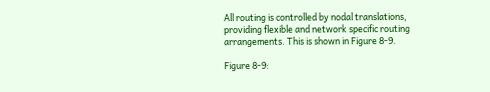All routing is controlled by nodal translations, providing flexible and network specific routing arrangements. This is shown in Figure 8-9.

Figure 8-9: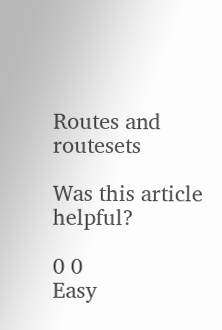Routes and routesets

Was this article helpful?

0 0
Easy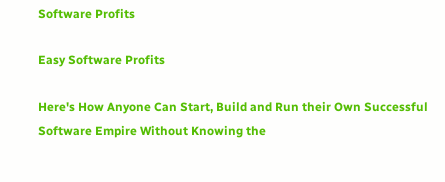Software Profits

Easy Software Profits

Here's How Anyone Can Start, Build and Run their Own Successful Software Empire Without Knowing the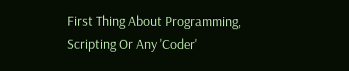First Thing About Programming, Scripting Or Any 'Coder'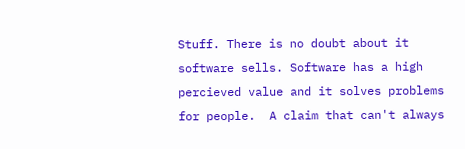Stuff. There is no doubt about it software sells. Software has a high percieved value and it solves problems for people.  A claim that can't always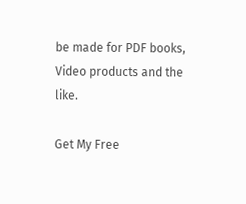be made for PDF books, Video products and the like.

Get My Free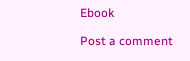Ebook

Post a comment